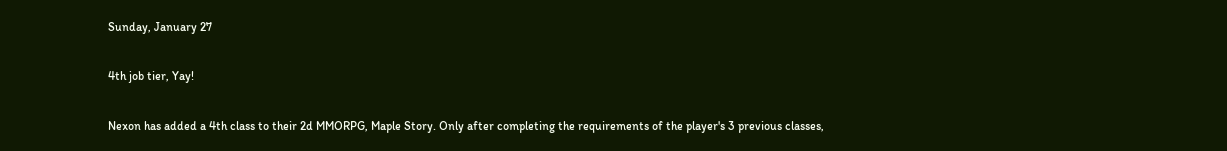Sunday, January 27

4th job tier, Yay!

Nexon has added a 4th class to their 2d MMORPG, Maple Story. Only after completing the requirements of the player's 3 previous classes,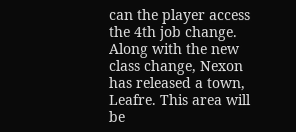can the player access the 4th job change. Along with the new class change, Nexon has released a town, Leafre. This area will be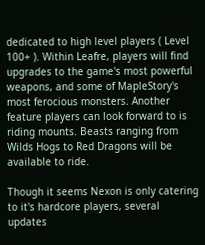dedicated to high level players ( Level 100+ ). Within Leafre, players will find upgrades to the game's most powerful weapons, and some of MapleStory's most ferocious monsters. Another feature players can look forward to is riding mounts. Beasts ranging from Wilds Hogs to Red Dragons will be available to ride.

Though it seems Nexon is only catering to it's hardcore players, several updates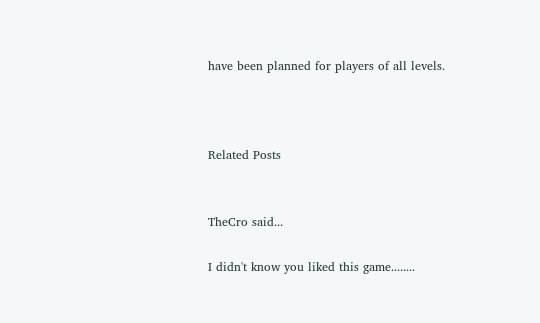have been planned for players of all levels.



Related Posts


TheCro said...

I didn't know you liked this game........